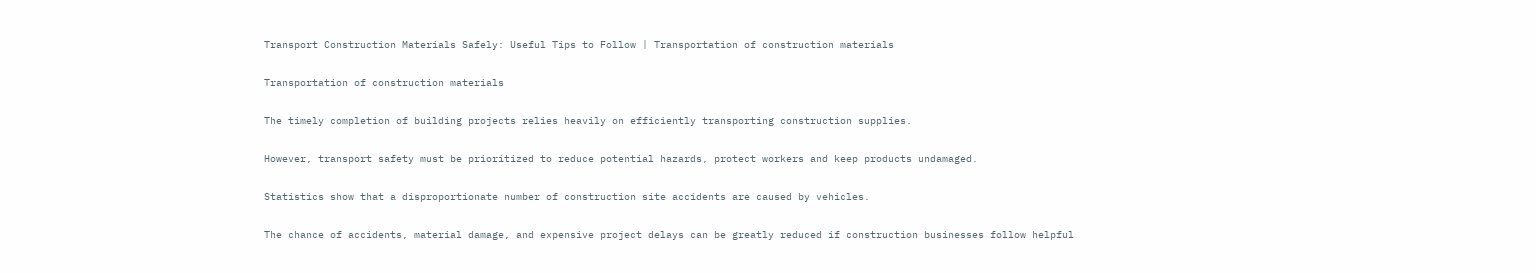Transport Construction Materials Safely: Useful Tips to Follow | Transportation of construction materials

Transportation of construction materials

The timely completion of building projects relies heavily on efficiently transporting construction supplies.

However, transport safety must be prioritized to reduce potential hazards, protect workers and keep products undamaged.

Statistics show that a disproportionate number of construction site accidents are caused by vehicles.

The chance of accidents, material damage, and expensive project delays can be greatly reduced if construction businesses follow helpful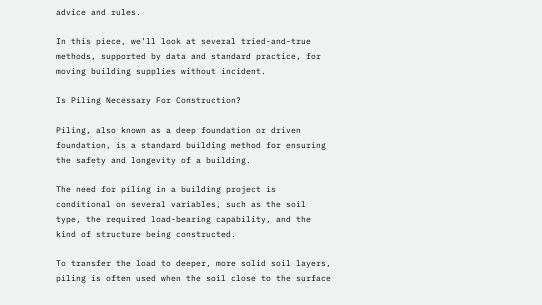advice and rules.

In this piece, we’ll look at several tried-and-true methods, supported by data and standard practice, for moving building supplies without incident.

Is Piling Necessary For Construction?

Piling, also known as a deep foundation or driven foundation, is a standard building method for ensuring the safety and longevity of a building.

The need for piling in a building project is conditional on several variables, such as the soil type, the required load-bearing capability, and the kind of structure being constructed.

To transfer the load to deeper, more solid soil layers, piling is often used when the soil close to the surface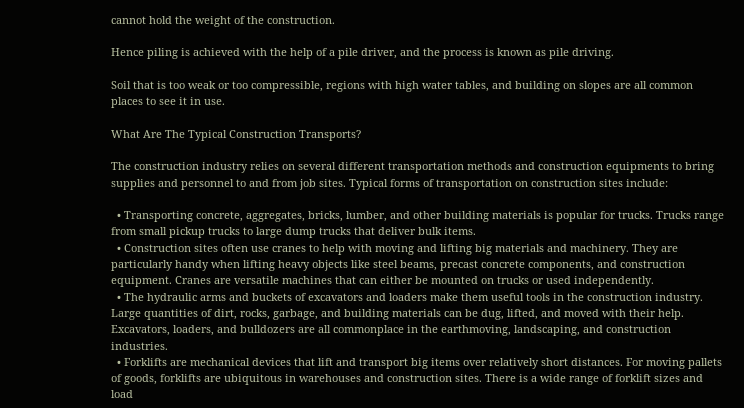cannot hold the weight of the construction.

Hence piling is achieved with the help of a pile driver, and the process is known as pile driving.

Soil that is too weak or too compressible, regions with high water tables, and building on slopes are all common places to see it in use.

What Are The Typical Construction Transports?

The construction industry relies on several different transportation methods and construction equipments to bring supplies and personnel to and from job sites. Typical forms of transportation on construction sites include:

  • Transporting concrete, aggregates, bricks, lumber, and other building materials is popular for trucks. Trucks range from small pickup trucks to large dump trucks that deliver bulk items.
  • Construction sites often use cranes to help with moving and lifting big materials and machinery. They are particularly handy when lifting heavy objects like steel beams, precast concrete components, and construction equipment. Cranes are versatile machines that can either be mounted on trucks or used independently.
  • The hydraulic arms and buckets of excavators and loaders make them useful tools in the construction industry. Large quantities of dirt, rocks, garbage, and building materials can be dug, lifted, and moved with their help. Excavators, loaders, and bulldozers are all commonplace in the earthmoving, landscaping, and construction industries.
  • Forklifts are mechanical devices that lift and transport big items over relatively short distances. For moving pallets of goods, forklifts are ubiquitous in warehouses and construction sites. There is a wide range of forklift sizes and load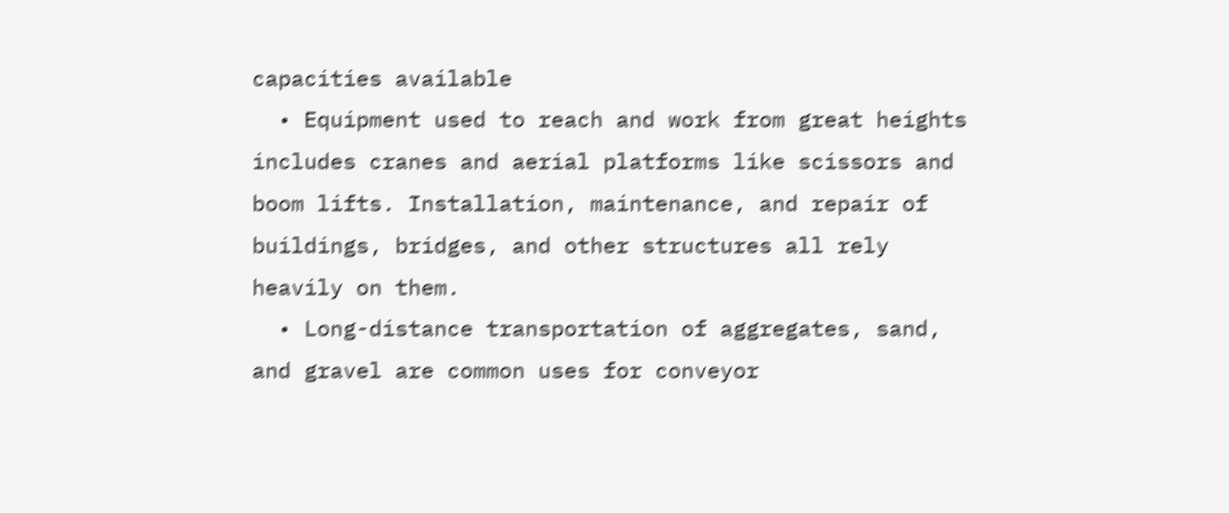capacities available
  • Equipment used to reach and work from great heights includes cranes and aerial platforms like scissors and boom lifts. Installation, maintenance, and repair of buildings, bridges, and other structures all rely heavily on them.
  • Long-distance transportation of aggregates, sand, and gravel are common uses for conveyor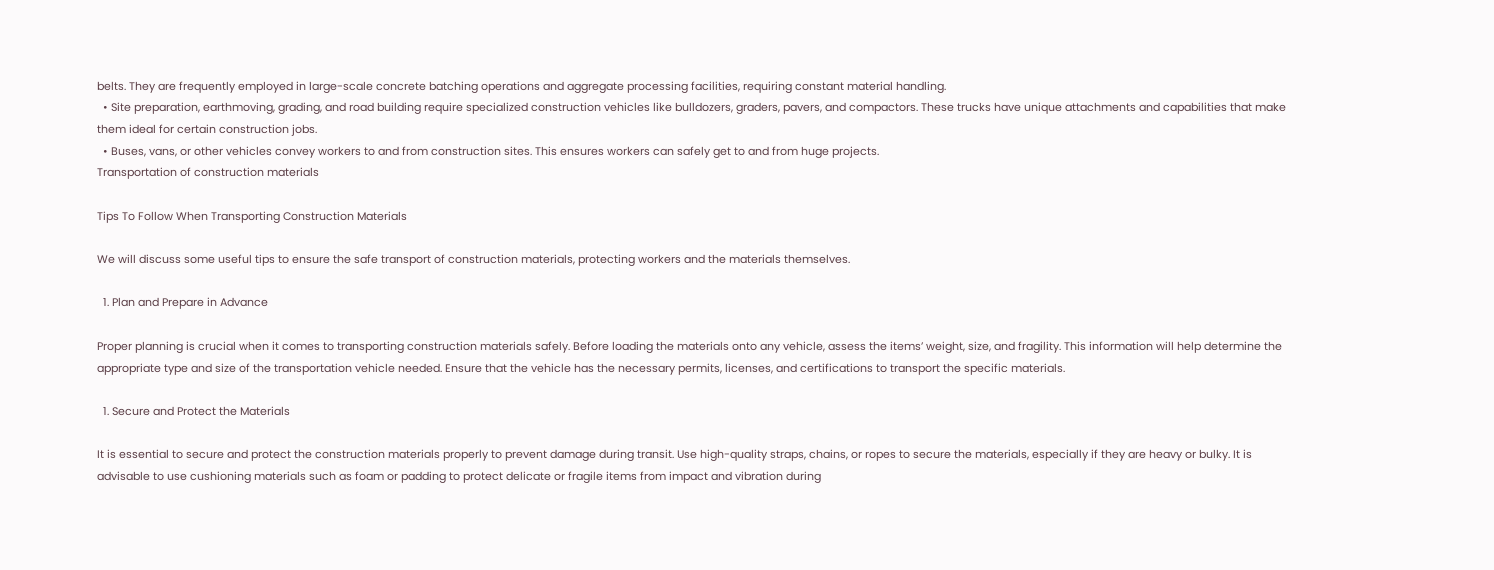belts. They are frequently employed in large-scale concrete batching operations and aggregate processing facilities, requiring constant material handling.
  • Site preparation, earthmoving, grading, and road building require specialized construction vehicles like bulldozers, graders, pavers, and compactors. These trucks have unique attachments and capabilities that make them ideal for certain construction jobs.
  • Buses, vans, or other vehicles convey workers to and from construction sites. This ensures workers can safely get to and from huge projects.
Transportation of construction materials

Tips To Follow When Transporting Construction Materials

We will discuss some useful tips to ensure the safe transport of construction materials, protecting workers and the materials themselves.

  1. Plan and Prepare in Advance

Proper planning is crucial when it comes to transporting construction materials safely. Before loading the materials onto any vehicle, assess the items’ weight, size, and fragility. This information will help determine the appropriate type and size of the transportation vehicle needed. Ensure that the vehicle has the necessary permits, licenses, and certifications to transport the specific materials.

  1. Secure and Protect the Materials

It is essential to secure and protect the construction materials properly to prevent damage during transit. Use high-quality straps, chains, or ropes to secure the materials, especially if they are heavy or bulky. It is advisable to use cushioning materials such as foam or padding to protect delicate or fragile items from impact and vibration during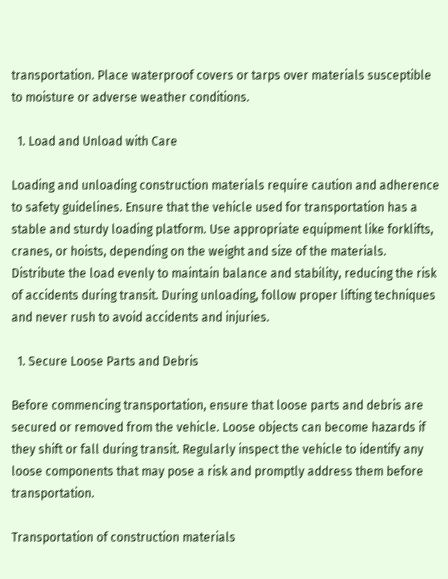transportation. Place waterproof covers or tarps over materials susceptible to moisture or adverse weather conditions.

  1. Load and Unload with Care

Loading and unloading construction materials require caution and adherence to safety guidelines. Ensure that the vehicle used for transportation has a stable and sturdy loading platform. Use appropriate equipment like forklifts, cranes, or hoists, depending on the weight and size of the materials. Distribute the load evenly to maintain balance and stability, reducing the risk of accidents during transit. During unloading, follow proper lifting techniques and never rush to avoid accidents and injuries.

  1. Secure Loose Parts and Debris

Before commencing transportation, ensure that loose parts and debris are secured or removed from the vehicle. Loose objects can become hazards if they shift or fall during transit. Regularly inspect the vehicle to identify any loose components that may pose a risk and promptly address them before transportation.

Transportation of construction materials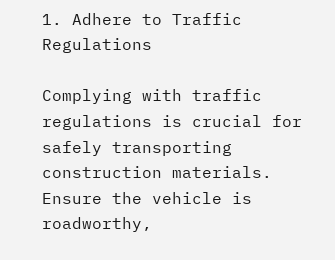1. Adhere to Traffic Regulations

Complying with traffic regulations is crucial for safely transporting construction materials. Ensure the vehicle is roadworthy,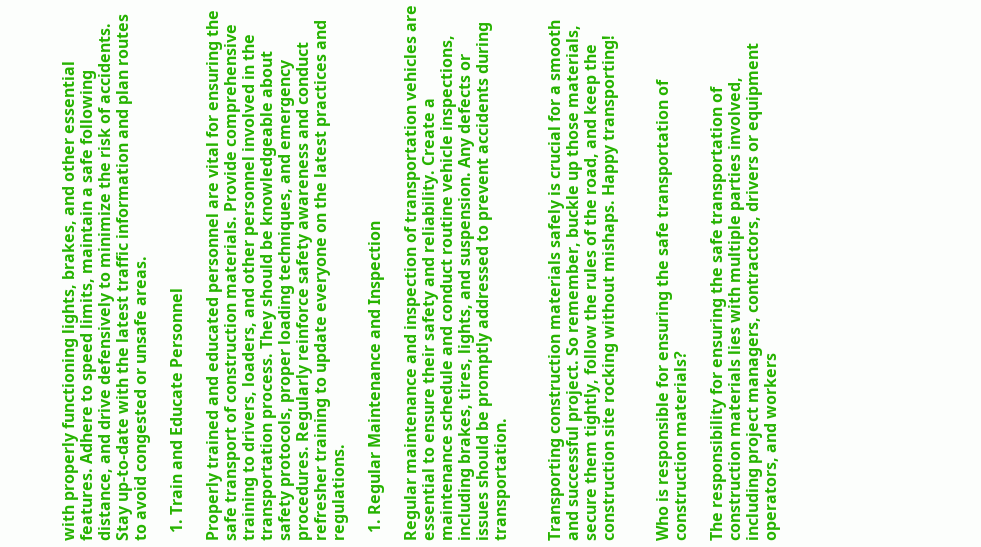with properly functioning lights, brakes, and other essential features. Adhere to speed limits, maintain a safe following distance, and drive defensively to minimize the risk of accidents. Stay up-to-date with the latest traffic information and plan routes to avoid congested or unsafe areas.

  1. Train and Educate Personnel

Properly trained and educated personnel are vital for ensuring the safe transport of construction materials. Provide comprehensive training to drivers, loaders, and other personnel involved in the transportation process. They should be knowledgeable about safety protocols, proper loading techniques, and emergency procedures. Regularly reinforce safety awareness and conduct refresher training to update everyone on the latest practices and regulations.

  1. Regular Maintenance and Inspection

Regular maintenance and inspection of transportation vehicles are essential to ensure their safety and reliability. Create a maintenance schedule and conduct routine vehicle inspections, including brakes, tires, lights, and suspension. Any defects or issues should be promptly addressed to prevent accidents during transportation.


Transporting construction materials safely is crucial for a smooth and successful project. So remember, buckle up those materials, secure them tightly, follow the rules of the road, and keep the construction site rocking without mishaps. Happy transporting!


Who is responsible for ensuring the safe transportation of construction materials?

The responsibility for ensuring the safe transportation of construction materials lies with multiple parties involved, including project managers, contractors, drivers or equipment operators, and workers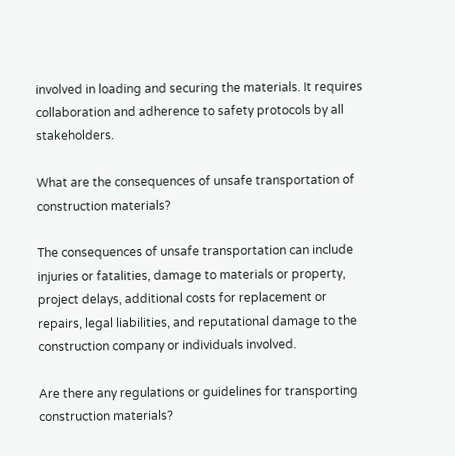involved in loading and securing the materials. It requires collaboration and adherence to safety protocols by all stakeholders.

What are the consequences of unsafe transportation of construction materials?

The consequences of unsafe transportation can include injuries or fatalities, damage to materials or property, project delays, additional costs for replacement or repairs, legal liabilities, and reputational damage to the construction company or individuals involved.

Are there any regulations or guidelines for transporting construction materials?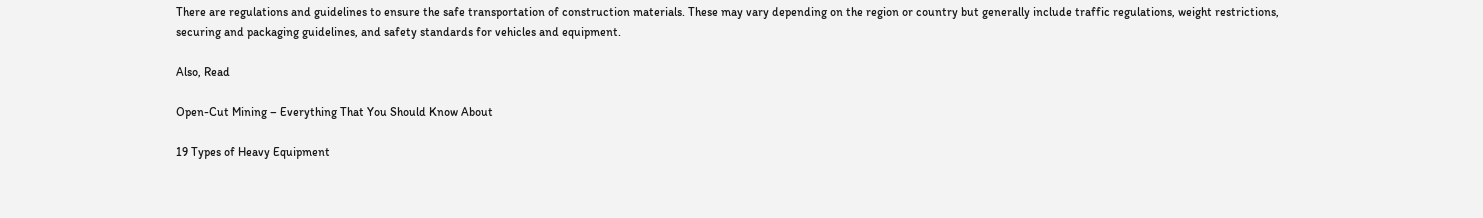There are regulations and guidelines to ensure the safe transportation of construction materials. These may vary depending on the region or country but generally include traffic regulations, weight restrictions, securing and packaging guidelines, and safety standards for vehicles and equipment.

Also, Read

Open-Cut Mining – Everything That You Should Know About

19 Types of Heavy Equipment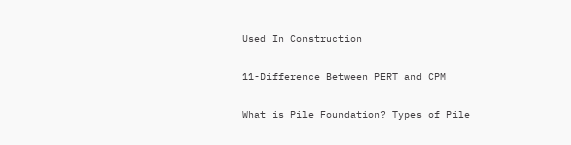Used In Construction

11-Difference Between PERT and CPM

What is Pile Foundation? Types of Pile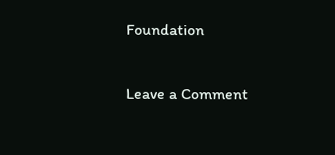Foundation

Leave a Comment